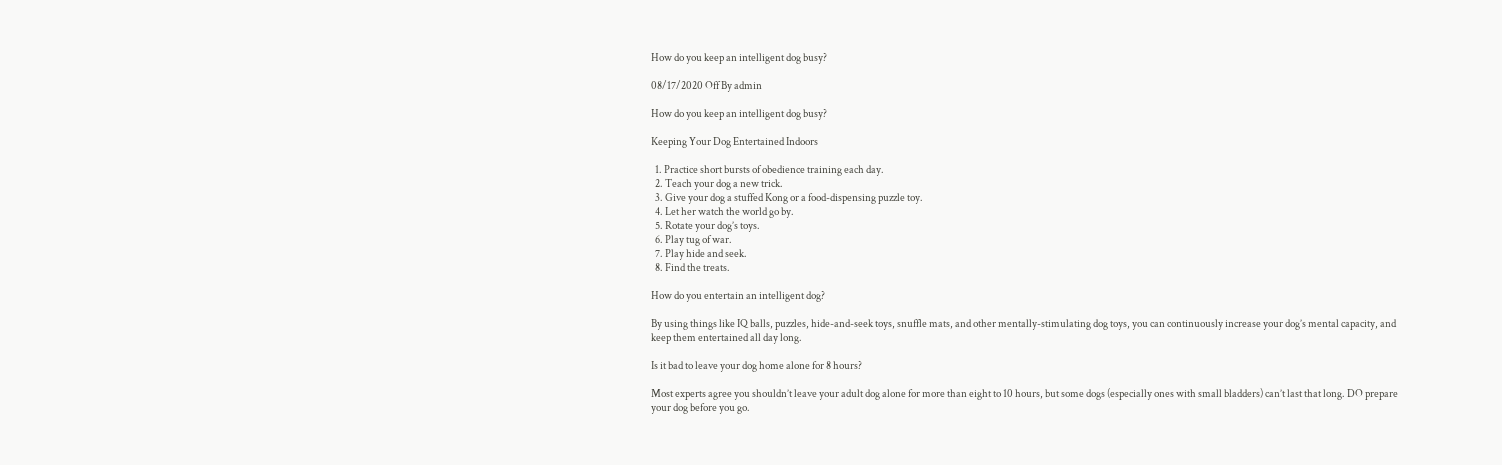How do you keep an intelligent dog busy?

08/17/2020 Off By admin

How do you keep an intelligent dog busy?

Keeping Your Dog Entertained Indoors

  1. Practice short bursts of obedience training each day.
  2. Teach your dog a new trick.
  3. Give your dog a stuffed Kong or a food-dispensing puzzle toy.
  4. Let her watch the world go by.
  5. Rotate your dog’s toys.
  6. Play tug of war.
  7. Play hide and seek.
  8. Find the treats.

How do you entertain an intelligent dog?

By using things like IQ balls, puzzles, hide-and-seek toys, snuffle mats, and other mentally-stimulating dog toys, you can continuously increase your dog’s mental capacity, and keep them entertained all day long.

Is it bad to leave your dog home alone for 8 hours?

Most experts agree you shouldn’t leave your adult dog alone for more than eight to 10 hours, but some dogs (especially ones with small bladders) can’t last that long. DO prepare your dog before you go.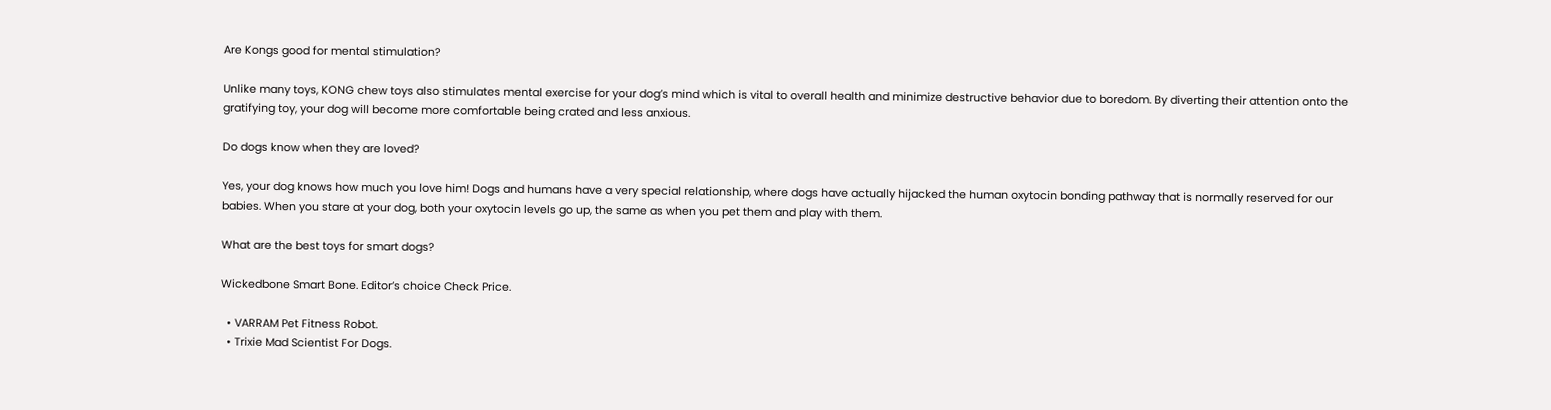Are Kongs good for mental stimulation?

Unlike many toys, KONG chew toys also stimulates mental exercise for your dog’s mind which is vital to overall health and minimize destructive behavior due to boredom. By diverting their attention onto the gratifying toy, your dog will become more comfortable being crated and less anxious.

Do dogs know when they are loved?

Yes, your dog knows how much you love him! Dogs and humans have a very special relationship, where dogs have actually hijacked the human oxytocin bonding pathway that is normally reserved for our babies. When you stare at your dog, both your oxytocin levels go up, the same as when you pet them and play with them.

What are the best toys for smart dogs?

Wickedbone Smart Bone. Editor’s choice Check Price.

  • VARRAM Pet Fitness Robot.
  • Trixie Mad Scientist For Dogs.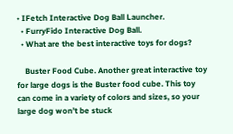• IFetch Interactive Dog Ball Launcher.
  • FurryFido Interactive Dog Ball.
  • What are the best interactive toys for dogs?

    Buster Food Cube. Another great interactive toy for large dogs is the Buster food cube. This toy can come in a variety of colors and sizes, so your large dog won’t be stuck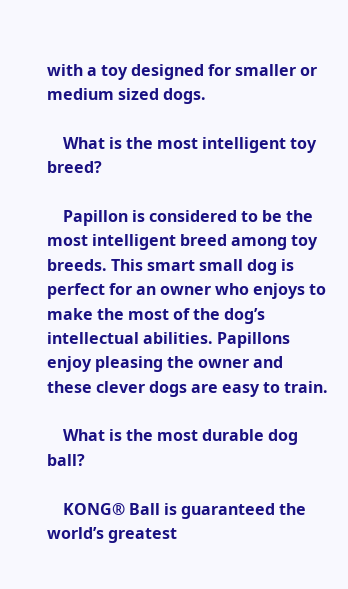with a toy designed for smaller or medium sized dogs.

    What is the most intelligent toy breed?

    Papillon is considered to be the most intelligent breed among toy breeds. This smart small dog is perfect for an owner who enjoys to make the most of the dog’s intellectual abilities. Papillons enjoy pleasing the owner and these clever dogs are easy to train.

    What is the most durable dog ball?

    KONG® Ball is guaranteed the world’s greatest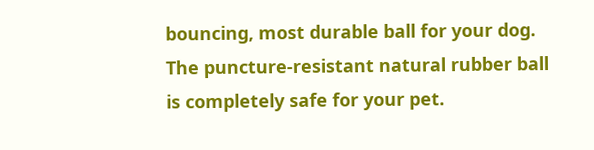bouncing, most durable ball for your dog. The puncture-resistant natural rubber ball is completely safe for your pet.